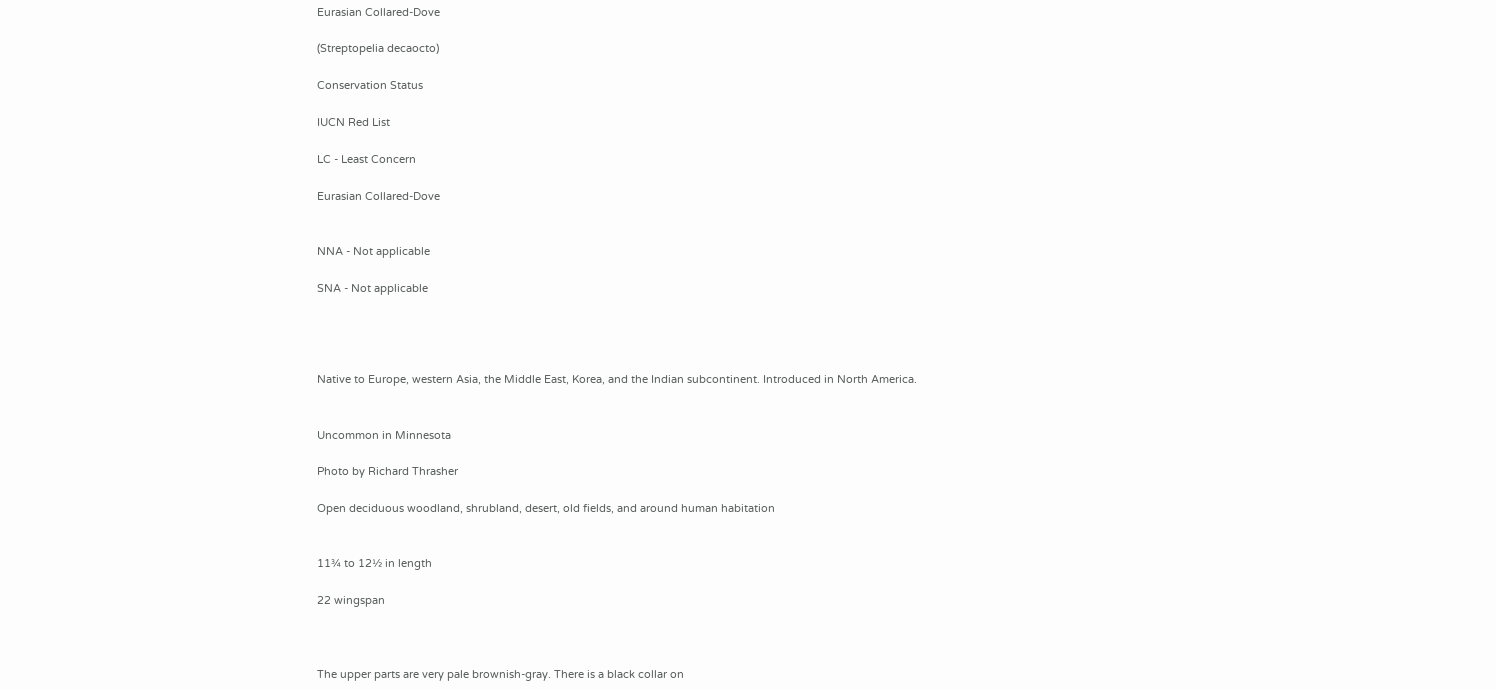Eurasian Collared-Dove

(Streptopelia decaocto)

Conservation Status

IUCN Red List

LC - Least Concern

Eurasian Collared-Dove


NNA - Not applicable

SNA - Not applicable




Native to Europe, western Asia, the Middle East, Korea, and the Indian subcontinent. Introduced in North America.


Uncommon in Minnesota

Photo by Richard Thrasher

Open deciduous woodland, shrubland, desert, old fields, and around human habitation


11¾ to 12½ in length

22 wingspan



The upper parts are very pale brownish-gray. There is a black collar on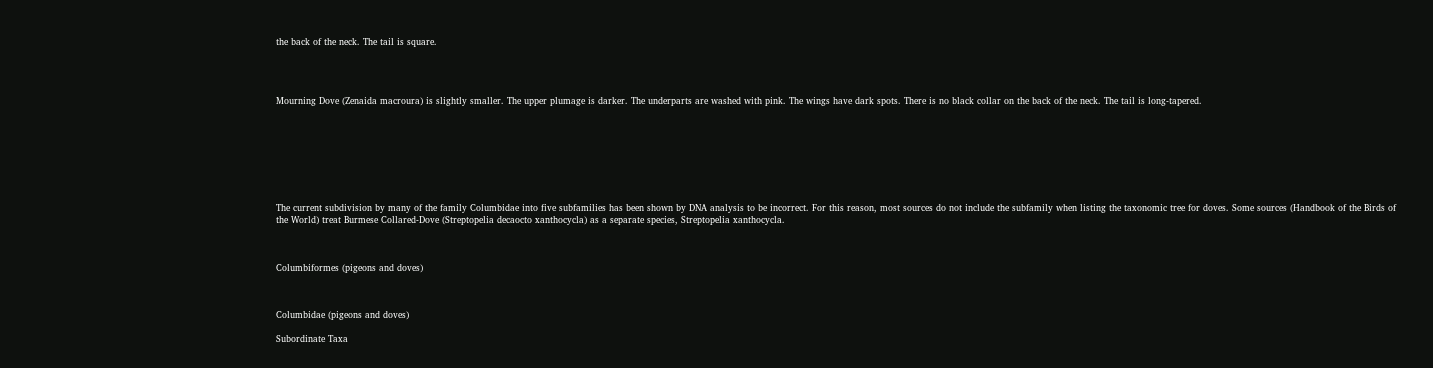the back of the neck. The tail is square.




Mourning Dove (Zenaida macroura) is slightly smaller. The upper plumage is darker. The underparts are washed with pink. The wings have dark spots. There is no black collar on the back of the neck. The tail is long-tapered.








The current subdivision by many of the family Columbidae into five subfamilies has been shown by DNA analysis to be incorrect. For this reason, most sources do not include the subfamily when listing the taxonomic tree for doves. Some sources (Handbook of the Birds of the World) treat Burmese Collared-Dove (Streptopelia decaocto xanthocycla) as a separate species, Streptopelia xanthocycla.



Columbiformes (pigeons and doves)



Columbidae (pigeons and doves)

Subordinate Taxa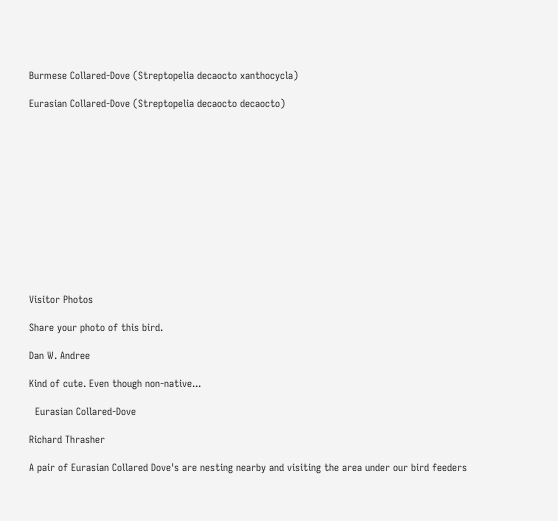Burmese Collared-Dove (Streptopelia decaocto xanthocycla)

Eurasian Collared-Dove (Streptopelia decaocto decaocto)













Visitor Photos

Share your photo of this bird.

Dan W. Andree

Kind of cute. Even though non-native...

  Eurasian Collared-Dove

Richard Thrasher

A pair of Eurasian Collared Dove's are nesting nearby and visiting the area under our bird feeders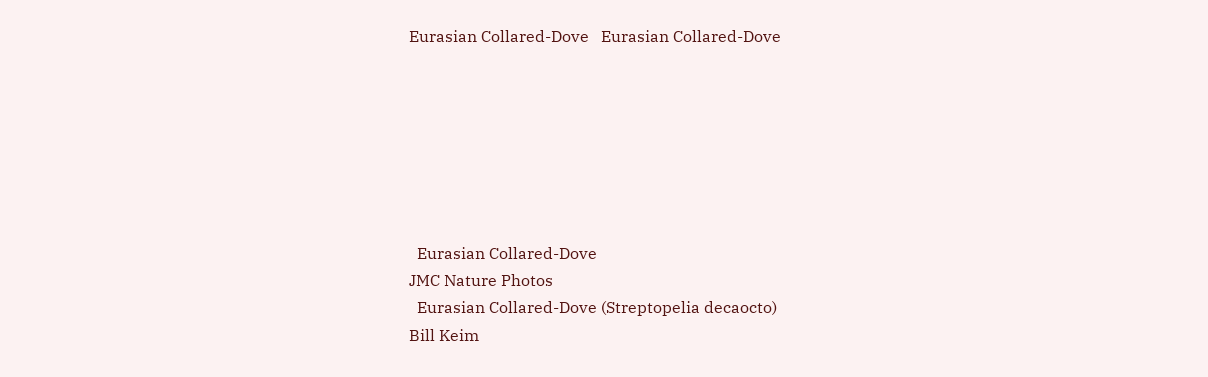Eurasian Collared-Dove   Eurasian Collared-Dove







  Eurasian Collared-Dove
JMC Nature Photos
  Eurasian Collared-Dove (Streptopelia decaocto)
Bill Keim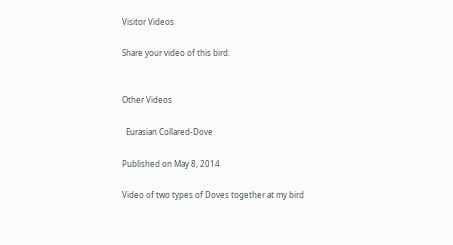Visitor Videos

Share your video of this bird.


Other Videos

  Eurasian Collared-Dove

Published on May 8, 2014

Video of two types of Doves together at my bird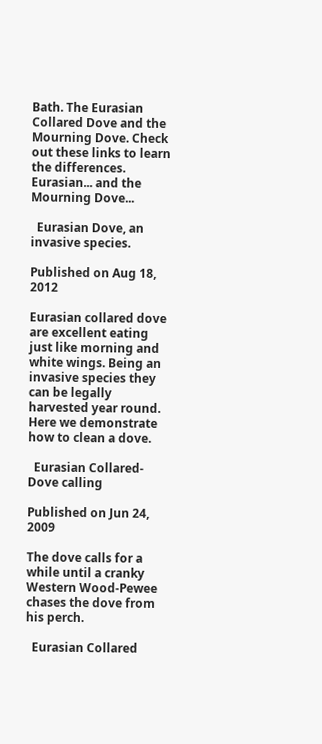Bath. The Eurasian Collared Dove and the Mourning Dove. Check out these links to learn the differences. Eurasian... and the Mourning Dove...

  Eurasian Dove, an invasive species.

Published on Aug 18, 2012

Eurasian collared dove are excellent eating just like morning and white wings. Being an invasive species they can be legally harvested year round. Here we demonstrate how to clean a dove.

  Eurasian Collared-Dove calling

Published on Jun 24, 2009

The dove calls for a while until a cranky Western Wood-Pewee chases the dove from his perch.

  Eurasian Collared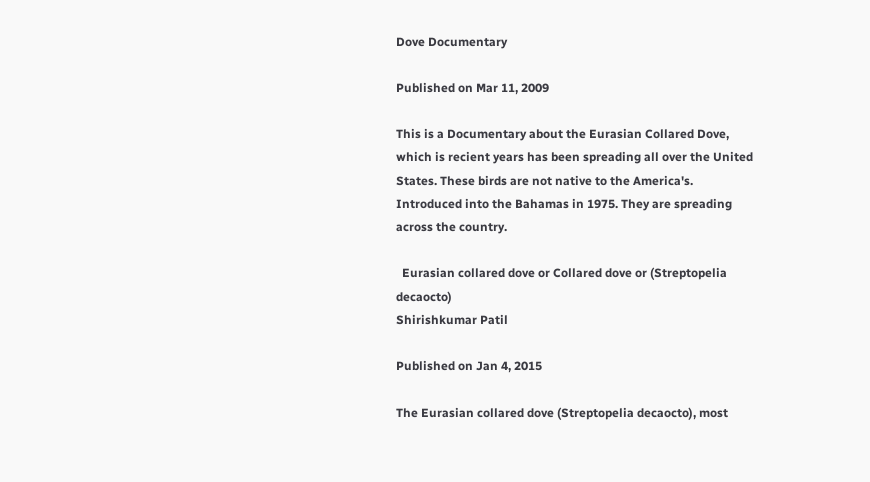Dove Documentary

Published on Mar 11, 2009

This is a Documentary about the Eurasian Collared Dove, which is recient years has been spreading all over the United States. These birds are not native to the America's. Introduced into the Bahamas in 1975. They are spreading across the country.

  Eurasian collared dove or Collared dove or (Streptopelia decaocto)
Shirishkumar Patil

Published on Jan 4, 2015

The Eurasian collared dove (Streptopelia decaocto), most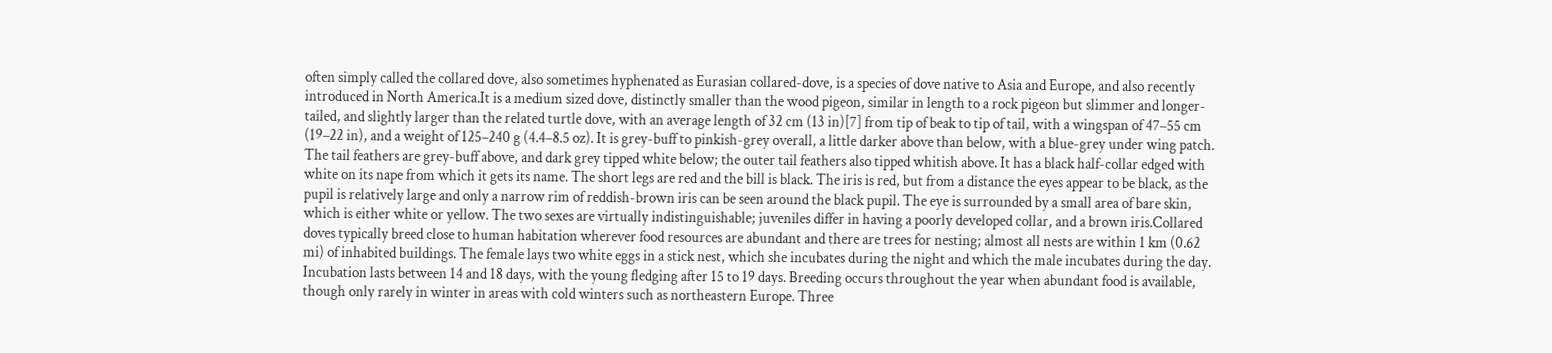often simply called the collared dove, also sometimes hyphenated as Eurasian collared-dove, is a species of dove native to Asia and Europe, and also recently introduced in North America.It is a medium sized dove, distinctly smaller than the wood pigeon, similar in length to a rock pigeon but slimmer and longer-tailed, and slightly larger than the related turtle dove, with an average length of 32 cm (13 in)[7] from tip of beak to tip of tail, with a wingspan of 47–55 cm (19–22 in), and a weight of 125–240 g (4.4–8.5 oz). It is grey-buff to pinkish-grey overall, a little darker above than below, with a blue-grey under wing patch. The tail feathers are grey-buff above, and dark grey tipped white below; the outer tail feathers also tipped whitish above. It has a black half-collar edged with white on its nape from which it gets its name. The short legs are red and the bill is black. The iris is red, but from a distance the eyes appear to be black, as the pupil is relatively large and only a narrow rim of reddish-brown iris can be seen around the black pupil. The eye is surrounded by a small area of bare skin, which is either white or yellow. The two sexes are virtually indistinguishable; juveniles differ in having a poorly developed collar, and a brown iris.Collared doves typically breed close to human habitation wherever food resources are abundant and there are trees for nesting; almost all nests are within 1 km (0.62 mi) of inhabited buildings. The female lays two white eggs in a stick nest, which she incubates during the night and which the male incubates during the day. Incubation lasts between 14 and 18 days, with the young fledging after 15 to 19 days. Breeding occurs throughout the year when abundant food is available, though only rarely in winter in areas with cold winters such as northeastern Europe. Three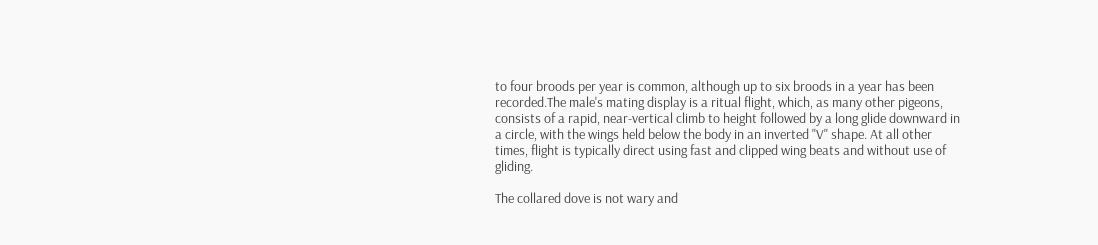to four broods per year is common, although up to six broods in a year has been recorded.The male's mating display is a ritual flight, which, as many other pigeons, consists of a rapid, near-vertical climb to height followed by a long glide downward in a circle, with the wings held below the body in an inverted "V" shape. At all other times, flight is typically direct using fast and clipped wing beats and without use of gliding.

The collared dove is not wary and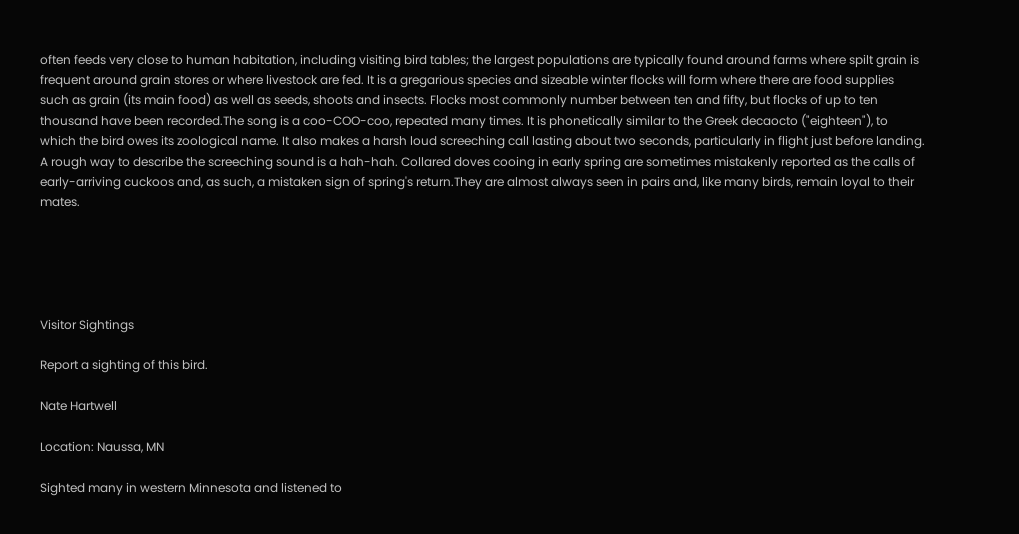often feeds very close to human habitation, including visiting bird tables; the largest populations are typically found around farms where spilt grain is frequent around grain stores or where livestock are fed. It is a gregarious species and sizeable winter flocks will form where there are food supplies such as grain (its main food) as well as seeds, shoots and insects. Flocks most commonly number between ten and fifty, but flocks of up to ten thousand have been recorded.The song is a coo-COO-coo, repeated many times. It is phonetically similar to the Greek decaocto ("eighteen"), to which the bird owes its zoological name. It also makes a harsh loud screeching call lasting about two seconds, particularly in flight just before landing. A rough way to describe the screeching sound is a hah-hah. Collared doves cooing in early spring are sometimes mistakenly reported as the calls of early-arriving cuckoos and, as such, a mistaken sign of spring's return.They are almost always seen in pairs and, like many birds, remain loyal to their mates.





Visitor Sightings

Report a sighting of this bird.

Nate Hartwell

Location: Naussa, MN

Sighted many in western Minnesota and listened to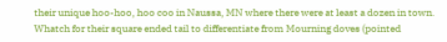their unique hoo-hoo, hoo coo in Naussa, MN where there were at least a dozen in town. Whatch for their square ended tail to differentiate from Mourning doves (pointed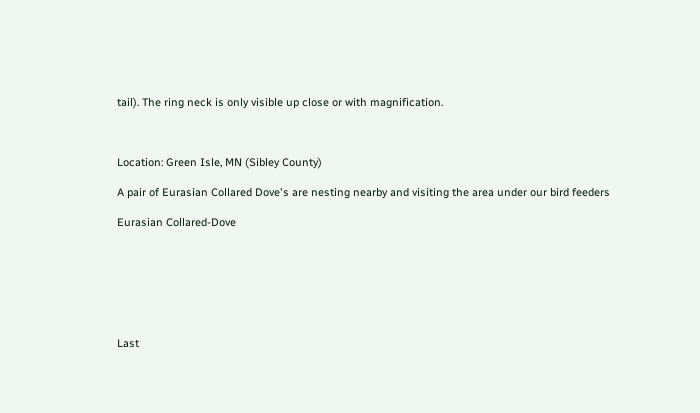tail). The ring neck is only visible up close or with magnification.



Location: Green Isle, MN (Sibley County)

A pair of Eurasian Collared Dove's are nesting nearby and visiting the area under our bird feeders

Eurasian Collared-Dove







Last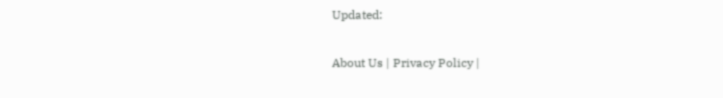Updated:

About Us | Privacy Policy |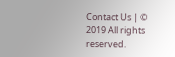Contact Us | © 2019 All rights reserved.